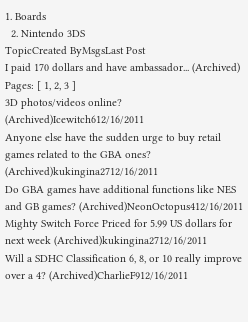1. Boards
  2. Nintendo 3DS
TopicCreated ByMsgsLast Post
I paid 170 dollars and have ambassador... (Archived)
Pages: [ 1, 2, 3 ]
3D photos/videos online? (Archived)Icewitch612/16/2011
Anyone else have the sudden urge to buy retail games related to the GBA ones? (Archived)kukingina2712/16/2011
Do GBA games have additional functions like NES and GB games? (Archived)NeonOctopus412/16/2011
Mighty Switch Force Priced for 5.99 US dollars for next week (Archived)kukingina2712/16/2011
Will a SDHC Classification 6, 8, or 10 really improve over a 4? (Archived)CharlieF912/16/2011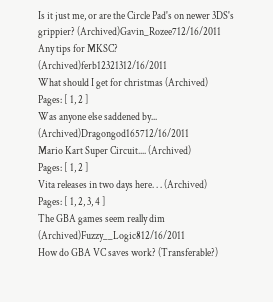Is it just me, or are the Circle Pad's on newer 3DS's grippier? (Archived)Gavin_Rozee712/16/2011
Any tips for MKSC? (Archived)ferb12321312/16/2011
What should I get for christmas (Archived)
Pages: [ 1, 2 ]
Was anyone else saddened by... (Archived)Dragongod165712/16/2011
Mario Kart Super Circuit.... (Archived)
Pages: [ 1, 2 ]
Vita releases in two days here. . . (Archived)
Pages: [ 1, 2, 3, 4 ]
The GBA games seem really dim (Archived)Fuzzy__Logic812/16/2011
How do GBA VC saves work? (Transferable?)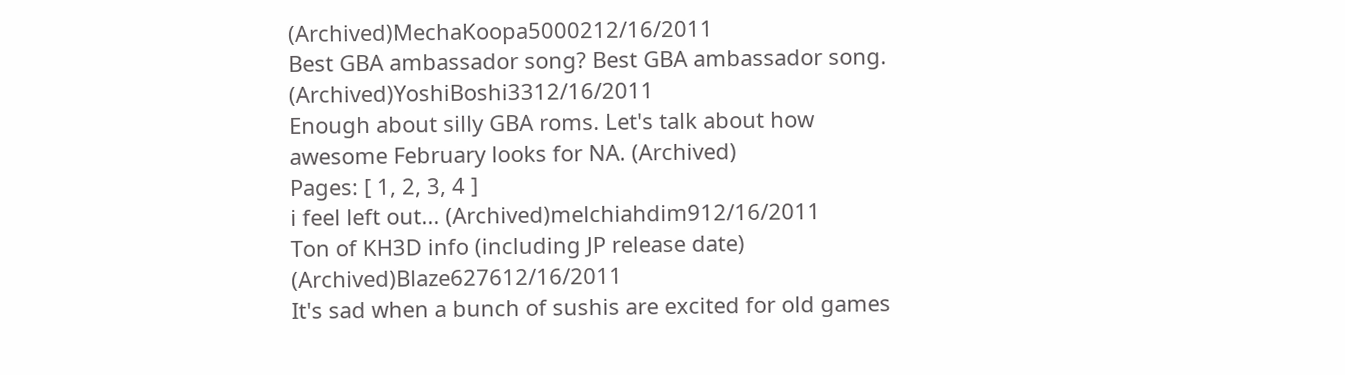(Archived)MechaKoopa5000212/16/2011
Best GBA ambassador song? Best GBA ambassador song. (Archived)YoshiBoshi3312/16/2011
Enough about silly GBA roms. Let's talk about how awesome February looks for NA. (Archived)
Pages: [ 1, 2, 3, 4 ]
i feel left out... (Archived)melchiahdim912/16/2011
Ton of KH3D info (including JP release date) (Archived)Blaze627612/16/2011
It's sad when a bunch of sushis are excited for old games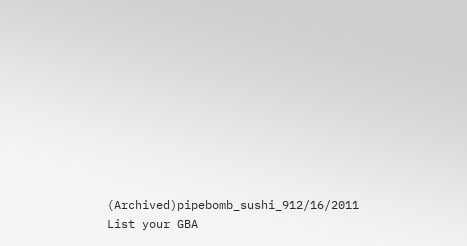(Archived)pipebomb_sushi_912/16/2011
List your GBA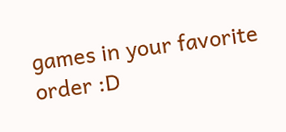games in your favorite order :D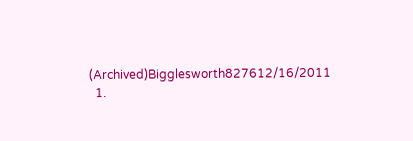(Archived)Bigglesworth827612/16/2011
  1.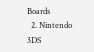Boards
  2. Nintendo 3DS